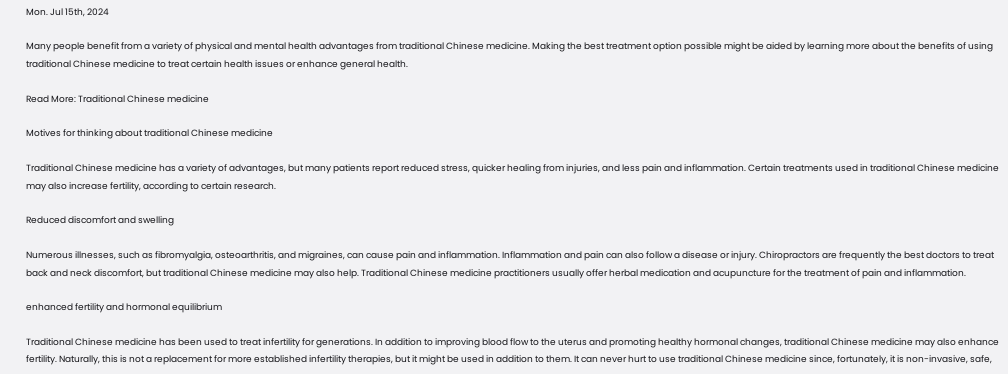Mon. Jul 15th, 2024

Many people benefit from a variety of physical and mental health advantages from traditional Chinese medicine. Making the best treatment option possible might be aided by learning more about the benefits of using traditional Chinese medicine to treat certain health issues or enhance general health.

Read More: Traditional Chinese medicine

Motives for thinking about traditional Chinese medicine

Traditional Chinese medicine has a variety of advantages, but many patients report reduced stress, quicker healing from injuries, and less pain and inflammation. Certain treatments used in traditional Chinese medicine may also increase fertility, according to certain research.

Reduced discomfort and swelling

Numerous illnesses, such as fibromyalgia, osteoarthritis, and migraines, can cause pain and inflammation. Inflammation and pain can also follow a disease or injury. Chiropractors are frequently the best doctors to treat back and neck discomfort, but traditional Chinese medicine may also help. Traditional Chinese medicine practitioners usually offer herbal medication and acupuncture for the treatment of pain and inflammation.

enhanced fertility and hormonal equilibrium

Traditional Chinese medicine has been used to treat infertility for generations. In addition to improving blood flow to the uterus and promoting healthy hormonal changes, traditional Chinese medicine may also enhance fertility. Naturally, this is not a replacement for more established infertility therapies, but it might be used in addition to them. It can never hurt to use traditional Chinese medicine since, fortunately, it is non-invasive, safe,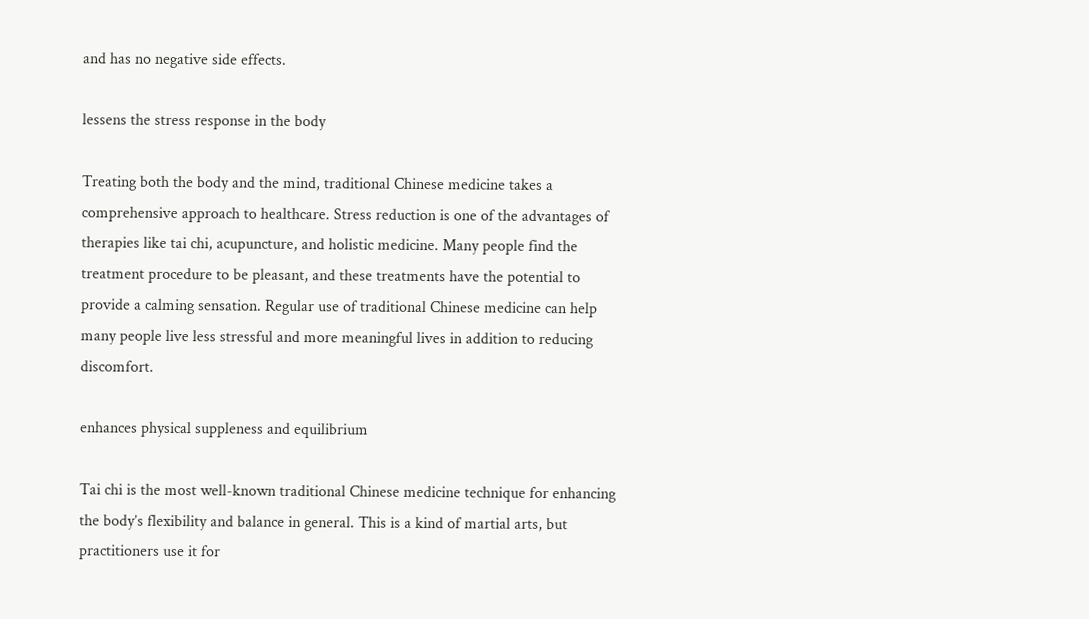and has no negative side effects.

lessens the stress response in the body

Treating both the body and the mind, traditional Chinese medicine takes a comprehensive approach to healthcare. Stress reduction is one of the advantages of therapies like tai chi, acupuncture, and holistic medicine. Many people find the treatment procedure to be pleasant, and these treatments have the potential to provide a calming sensation. Regular use of traditional Chinese medicine can help many people live less stressful and more meaningful lives in addition to reducing discomfort.

enhances physical suppleness and equilibrium

Tai chi is the most well-known traditional Chinese medicine technique for enhancing the body’s flexibility and balance in general. This is a kind of martial arts, but practitioners use it for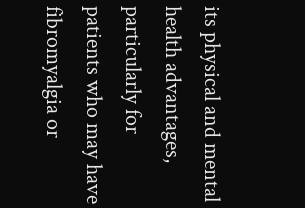its physical and mental health advantages, particularly for patients who may have fibromyalgia or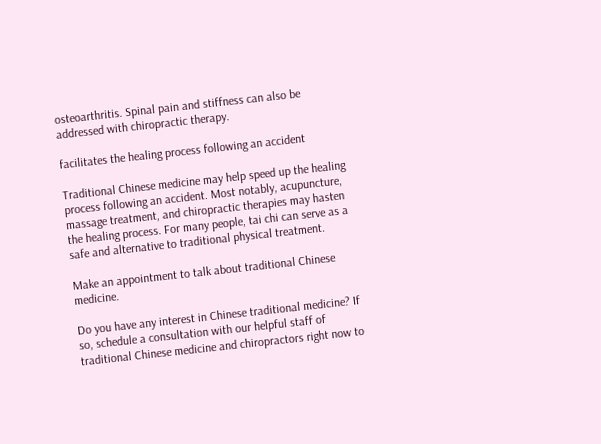osteoarthritis. Spinal pain and stiffness can also be addressed with chiropractic therapy.

facilitates the healing process following an accident

Traditional Chinese medicine may help speed up the healing process following an accident. Most notably, acupuncture, massage treatment, and chiropractic therapies may hasten the healing process. For many people, tai chi can serve as a safe and alternative to traditional physical treatment.

Make an appointment to talk about traditional Chinese medicine.

Do you have any interest in Chinese traditional medicine? If so, schedule a consultation with our helpful staff of traditional Chinese medicine and chiropractors right now to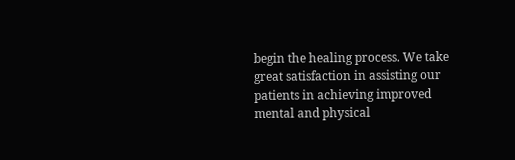begin the healing process. We take great satisfaction in assisting our patients in achieving improved mental and physical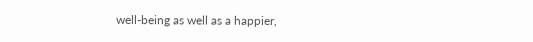well-being as well as a happier,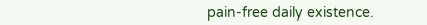pain-free daily existence.